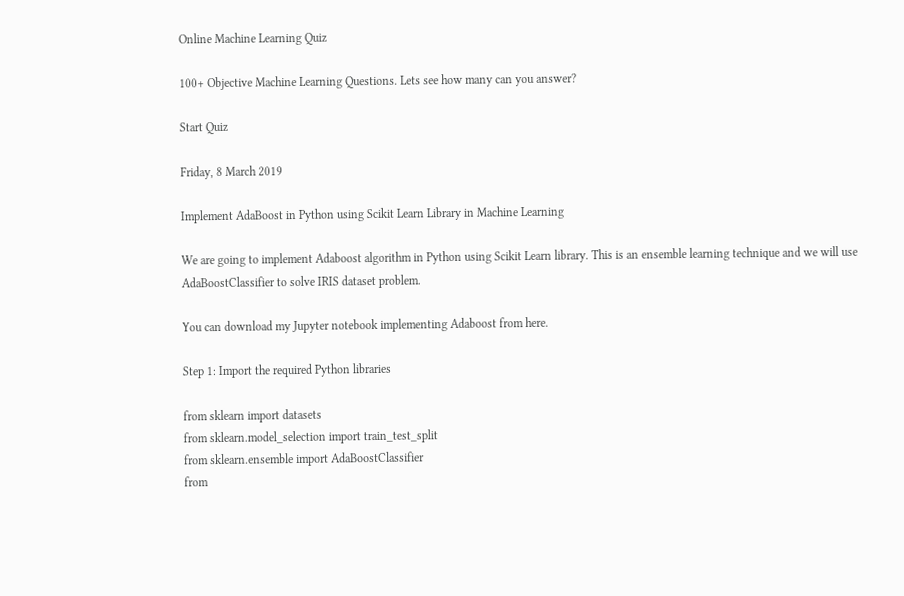Online Machine Learning Quiz

100+ Objective Machine Learning Questions. Lets see how many can you answer?

Start Quiz

Friday, 8 March 2019

Implement AdaBoost in Python using Scikit Learn Library in Machine Learning

We are going to implement Adaboost algorithm in Python using Scikit Learn library. This is an ensemble learning technique and we will use AdaBoostClassifier to solve IRIS dataset problem.

You can download my Jupyter notebook implementing Adaboost from here.

Step 1: Import the required Python libraries

from sklearn import datasets
from sklearn.model_selection import train_test_split
from sklearn.ensemble import AdaBoostClassifier
from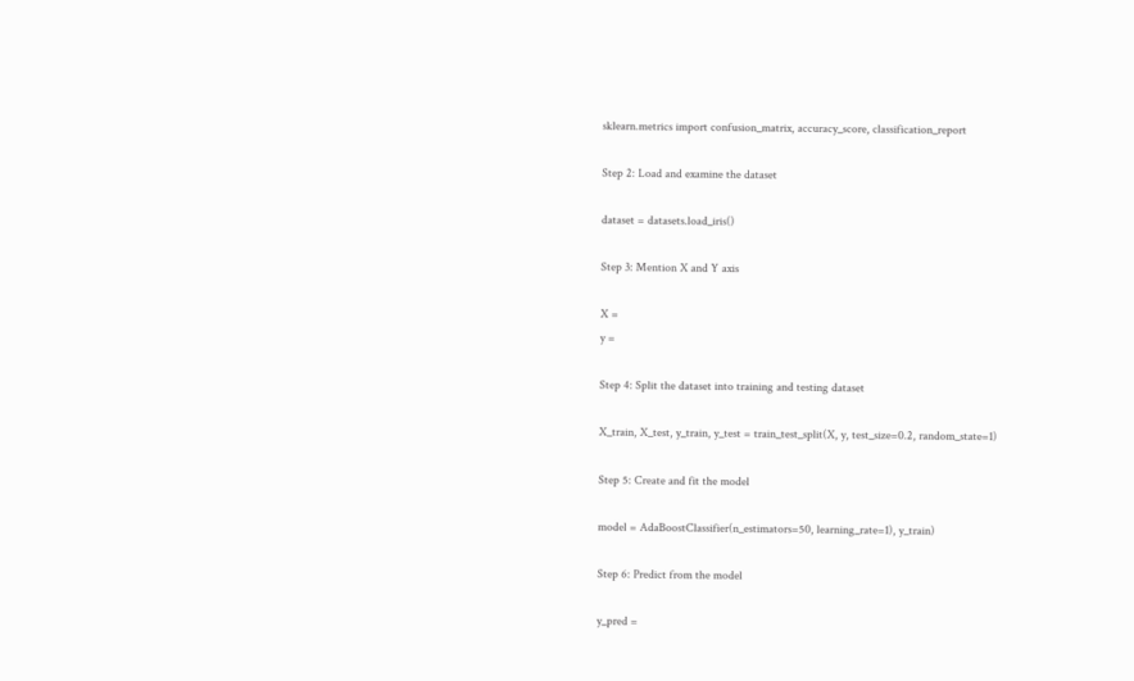sklearn.metrics import confusion_matrix, accuracy_score, classification_report

Step 2: Load and examine the dataset

dataset = datasets.load_iris()

Step 3: Mention X and Y axis

X =
y =

Step 4: Split the dataset into training and testing dataset

X_train, X_test, y_train, y_test = train_test_split(X, y, test_size=0.2, random_state=1)

Step 5: Create and fit the model

model = AdaBoostClassifier(n_estimators=50, learning_rate=1), y_train)

Step 6: Predict from the model

y_pred =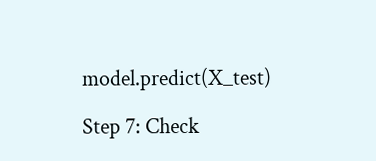model.predict(X_test)

Step 7: Check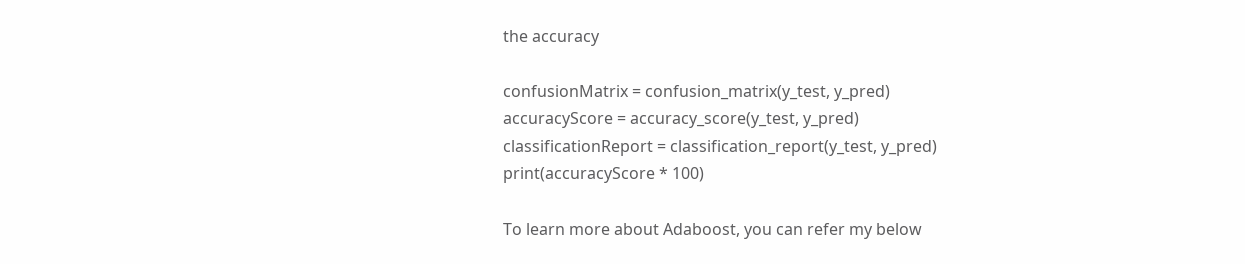the accuracy

confusionMatrix = confusion_matrix(y_test, y_pred)
accuracyScore = accuracy_score(y_test, y_pred)
classificationReport = classification_report(y_test, y_pred)
print(accuracyScore * 100)

To learn more about Adaboost, you can refer my below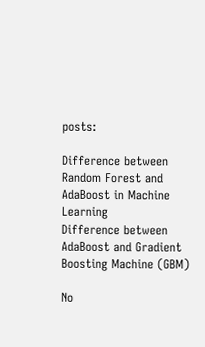posts:

Difference between Random Forest and AdaBoost in Machine Learning
Difference between AdaBoost and Gradient Boosting Machine (GBM)

No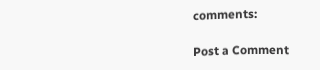comments:

Post a Comment